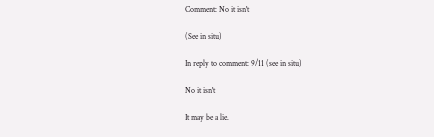Comment: No it isn't

(See in situ)

In reply to comment: 9/11 (see in situ)

No it isn't

It may be a lie.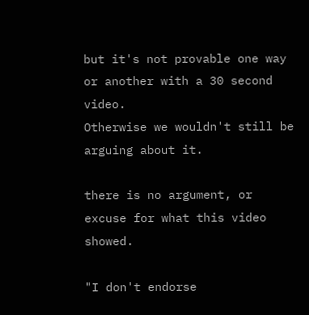but it's not provable one way or another with a 30 second video.
Otherwise we wouldn't still be arguing about it.

there is no argument, or excuse for what this video showed.

"I don't endorse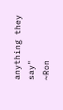anything they say"
~Ron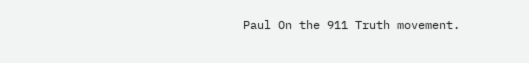Paul On the 911 Truth movement.